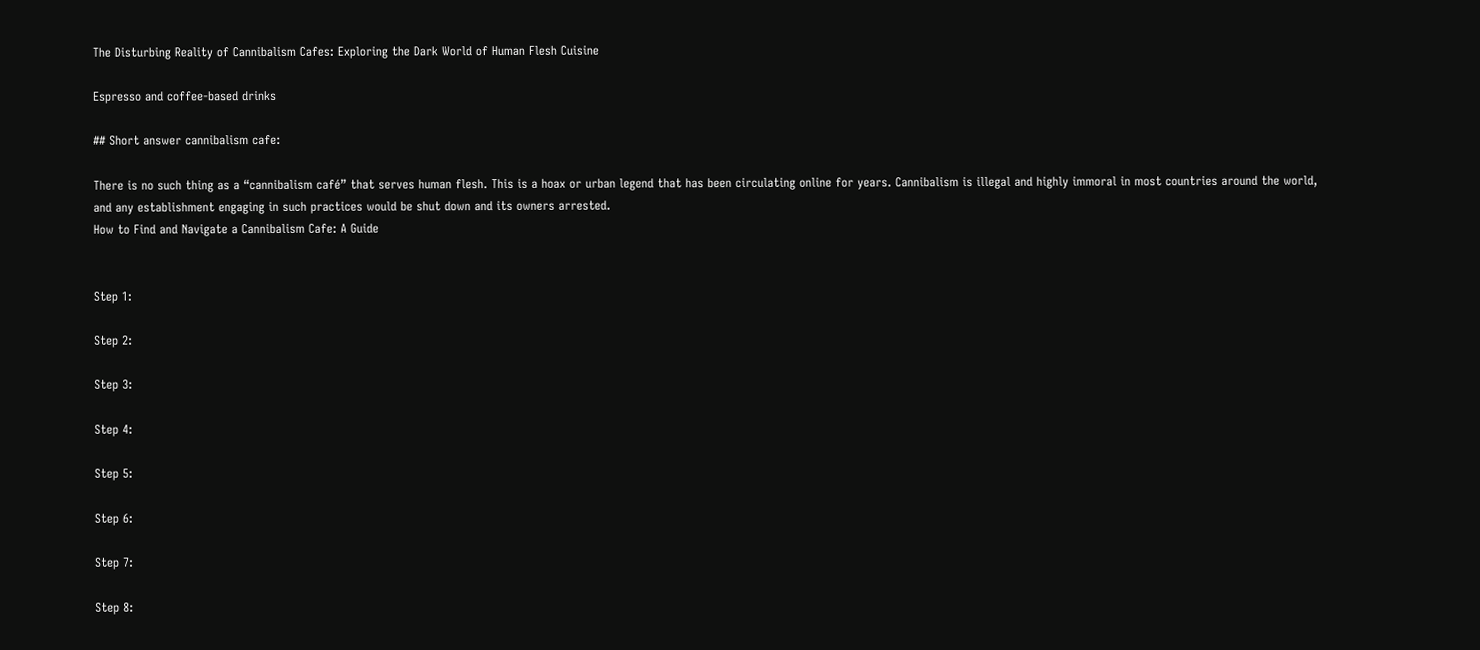The Disturbing Reality of Cannibalism Cafes: Exploring the Dark World of Human Flesh Cuisine

Espresso and coffee-based drinks

## Short answer cannibalism cafe:

There is no such thing as a “cannibalism café” that serves human flesh. This is a hoax or urban legend that has been circulating online for years. Cannibalism is illegal and highly immoral in most countries around the world, and any establishment engaging in such practices would be shut down and its owners arrested.
How to Find and Navigate a Cannibalism Cafe: A Guide


Step 1:

Step 2:

Step 3:

Step 4:

Step 5:

Step 6:

Step 7:

Step 8: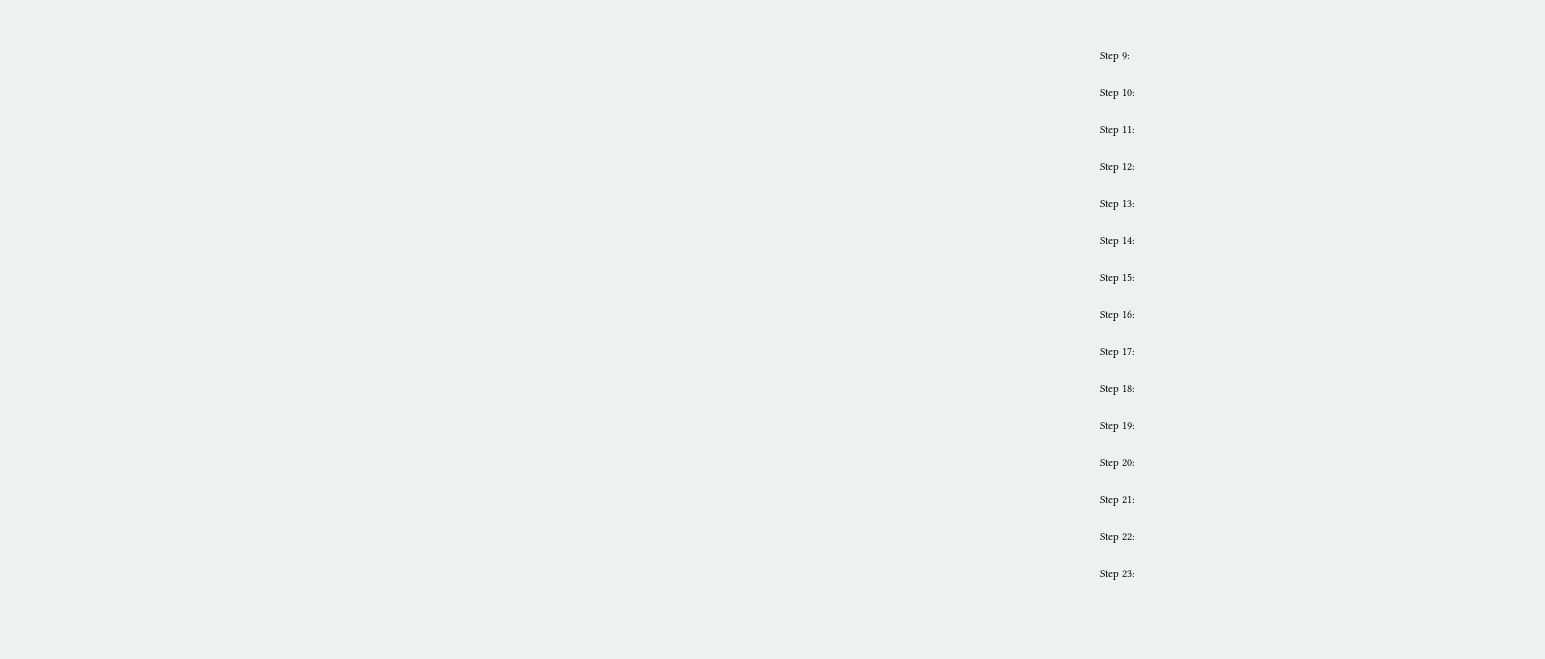Step 9:

Step 10:

Step 11:

Step 12:

Step 13:

Step 14:

Step 15:

Step 16:

Step 17:

Step 18:

Step 19:

Step 20:

Step 21:

Step 22:

Step 23: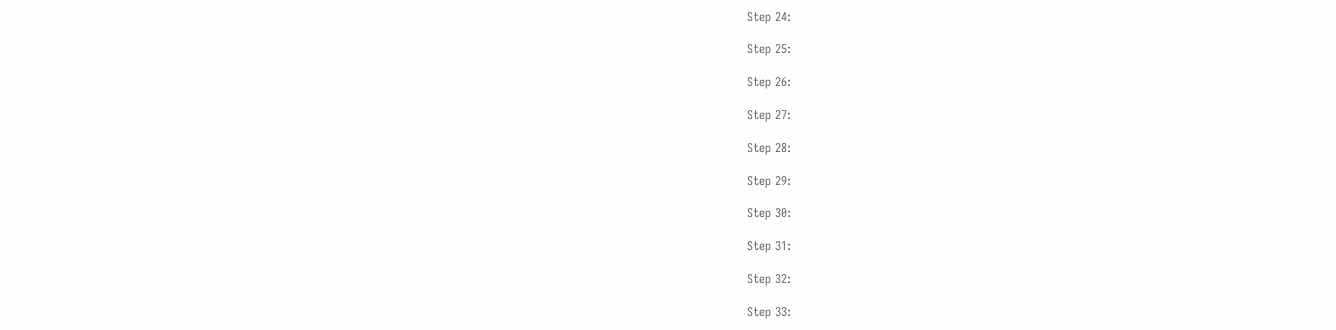Step 24:

Step 25:

Step 26:

Step 27:

Step 28:

Step 29:

Step 30:

Step 31:

Step 32:

Step 33: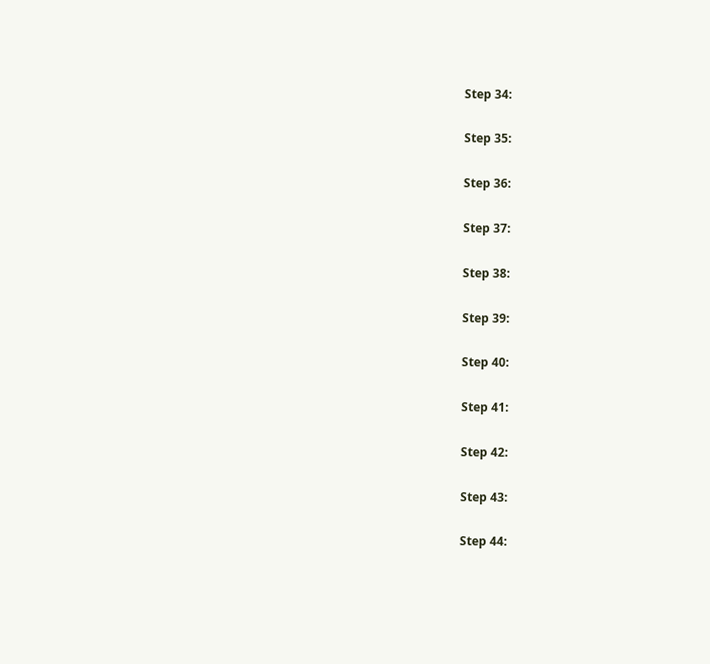Step 34:

Step 35:

Step 36:

Step 37:

Step 38:

Step 39:

Step 40:

Step 41:

Step 42:

Step 43:

Step 44: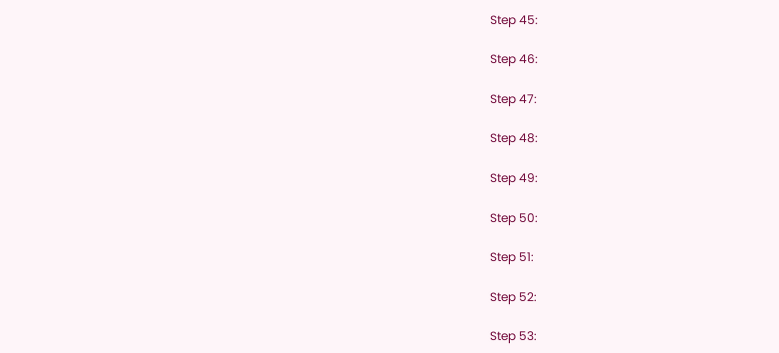Step 45:

Step 46:

Step 47:

Step 48:

Step 49:

Step 50:

Step 51:

Step 52:

Step 53: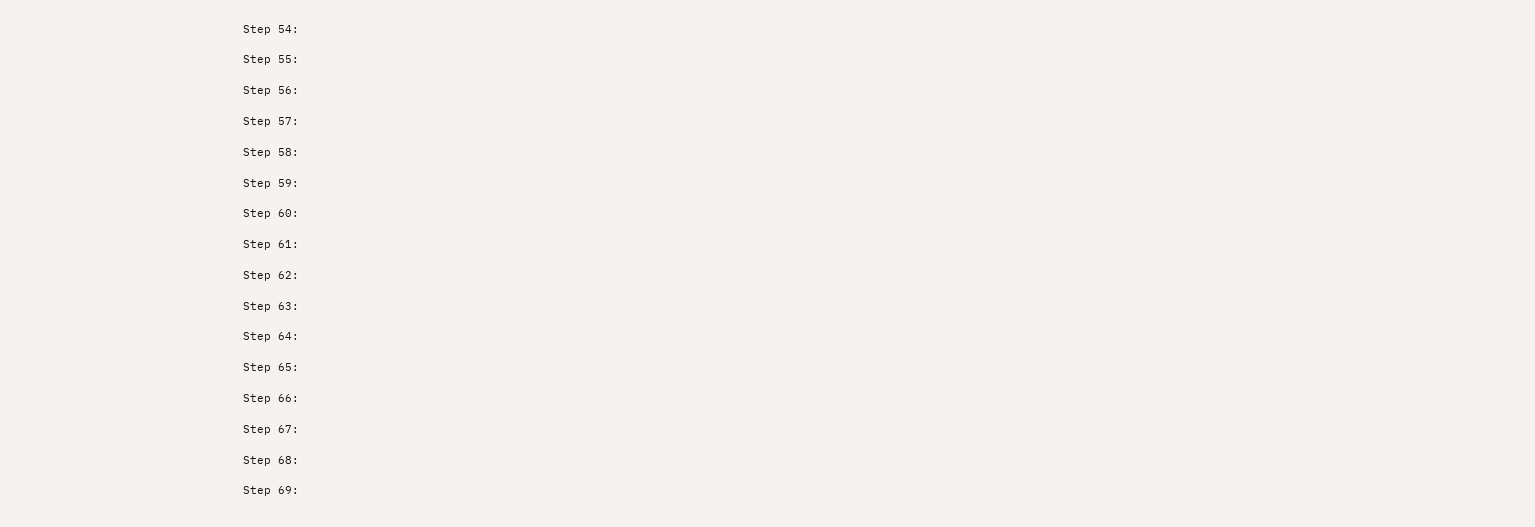Step 54:

Step 55:

Step 56:

Step 57:

Step 58:

Step 59:

Step 60:

Step 61:

Step 62:

Step 63:

Step 64:

Step 65:

Step 66:

Step 67:

Step 68:

Step 69: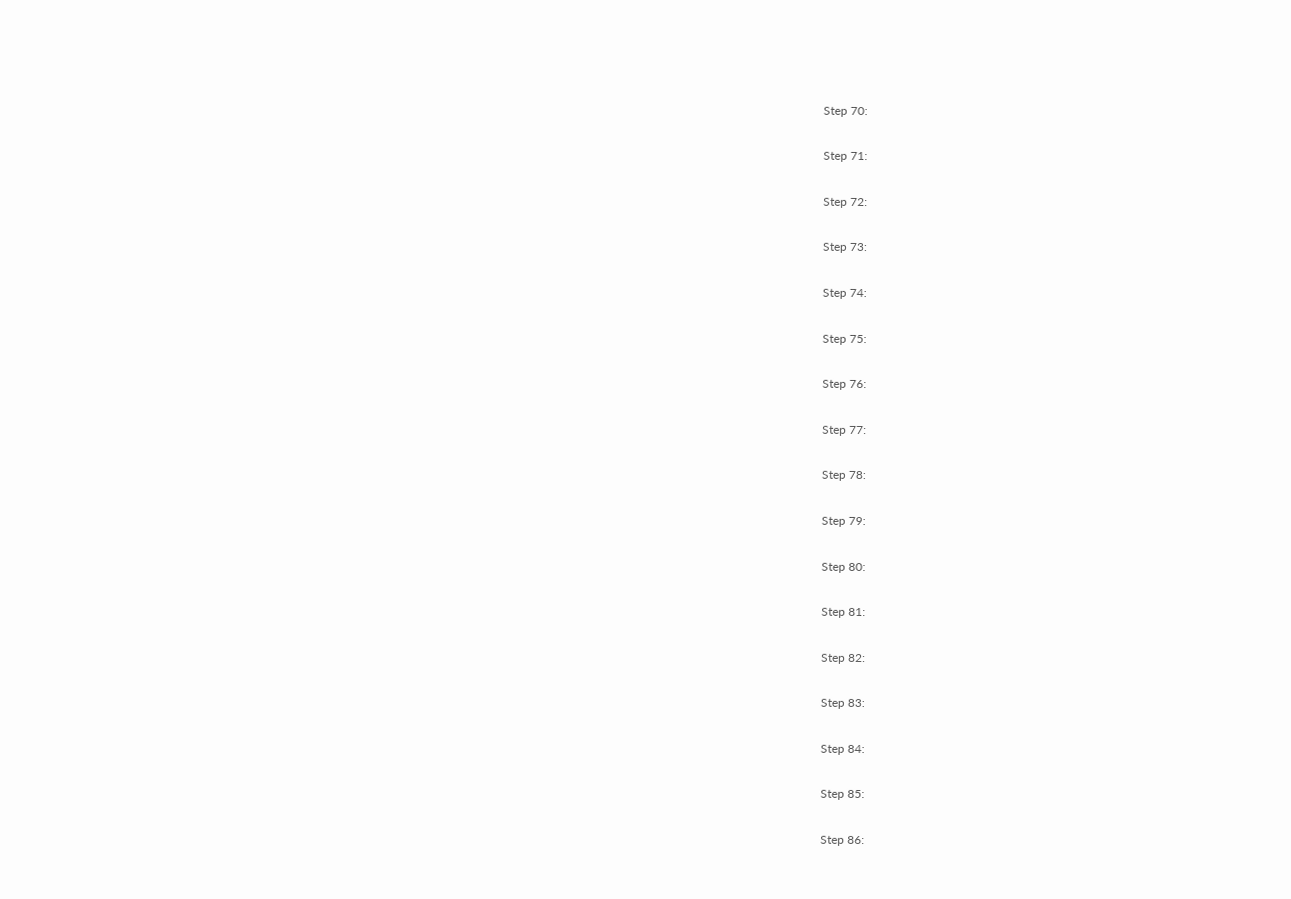Step 70:

Step 71:

Step 72:

Step 73:

Step 74:

Step 75:

Step 76:

Step 77:

Step 78:

Step 79:

Step 80:

Step 81:

Step 82:

Step 83:

Step 84:

Step 85:

Step 86: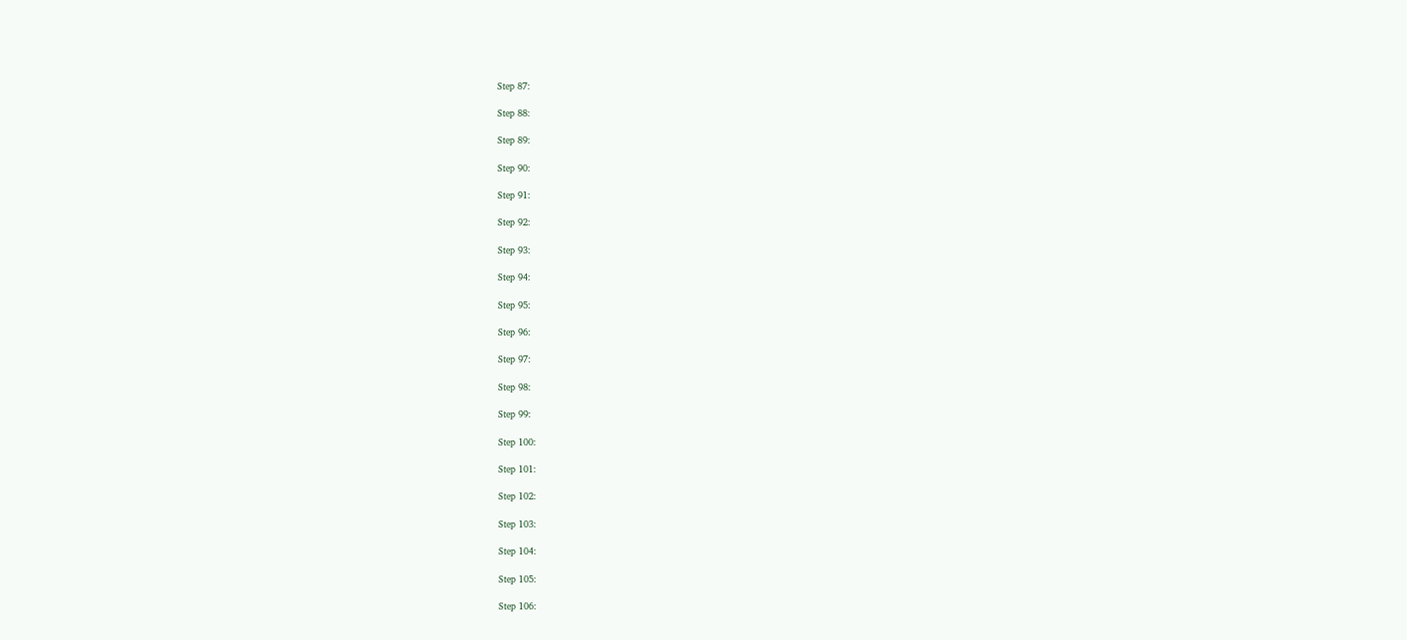Step 87:

Step 88:

Step 89:

Step 90:

Step 91:

Step 92:

Step 93:

Step 94:

Step 95:

Step 96:

Step 97:

Step 98:

Step 99:

Step 100:

Step 101:

Step 102:

Step 103:

Step 104:

Step 105:

Step 106: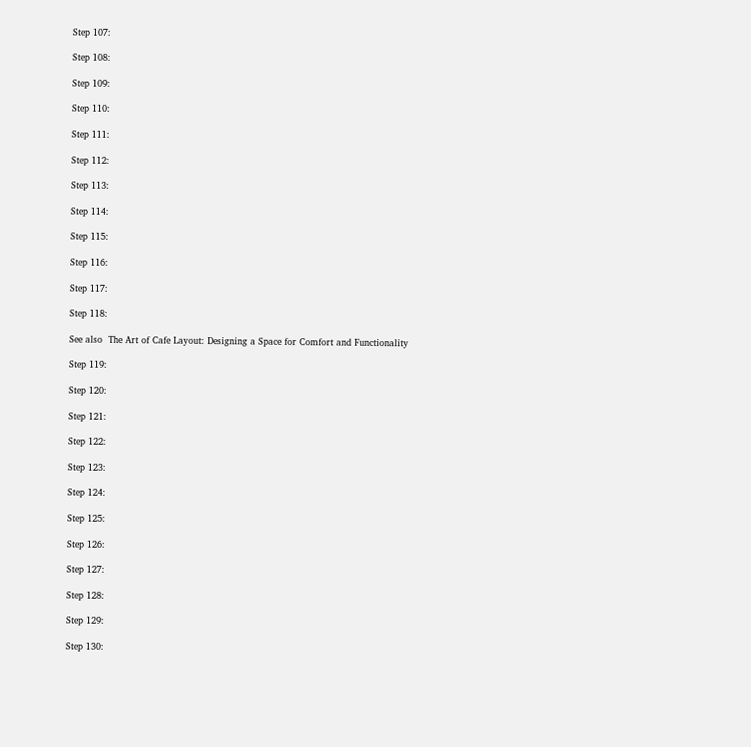Step 107:

Step 108:

Step 109:

Step 110:

Step 111:

Step 112:

Step 113:

Step 114:

Step 115:

Step 116:

Step 117:

Step 118:

See also  The Art of Cafe Layout: Designing a Space for Comfort and Functionality

Step 119:

Step 120:

Step 121:

Step 122:

Step 123:

Step 124:

Step 125:

Step 126:

Step 127:

Step 128:

Step 129:

Step 130: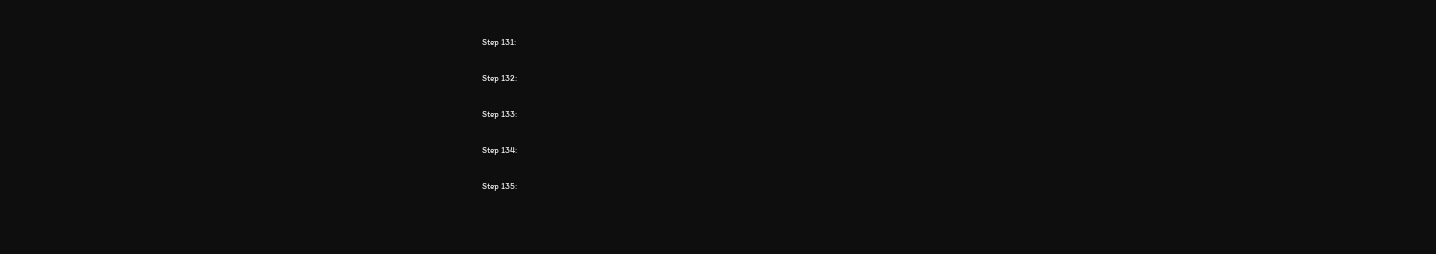Step 131:

Step 132:

Step 133:

Step 134:

Step 135: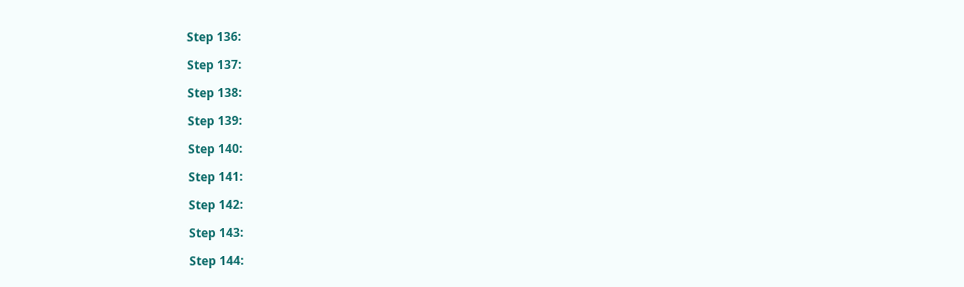Step 136:

Step 137:

Step 138:

Step 139:

Step 140:

Step 141:

Step 142:

Step 143:

Step 144: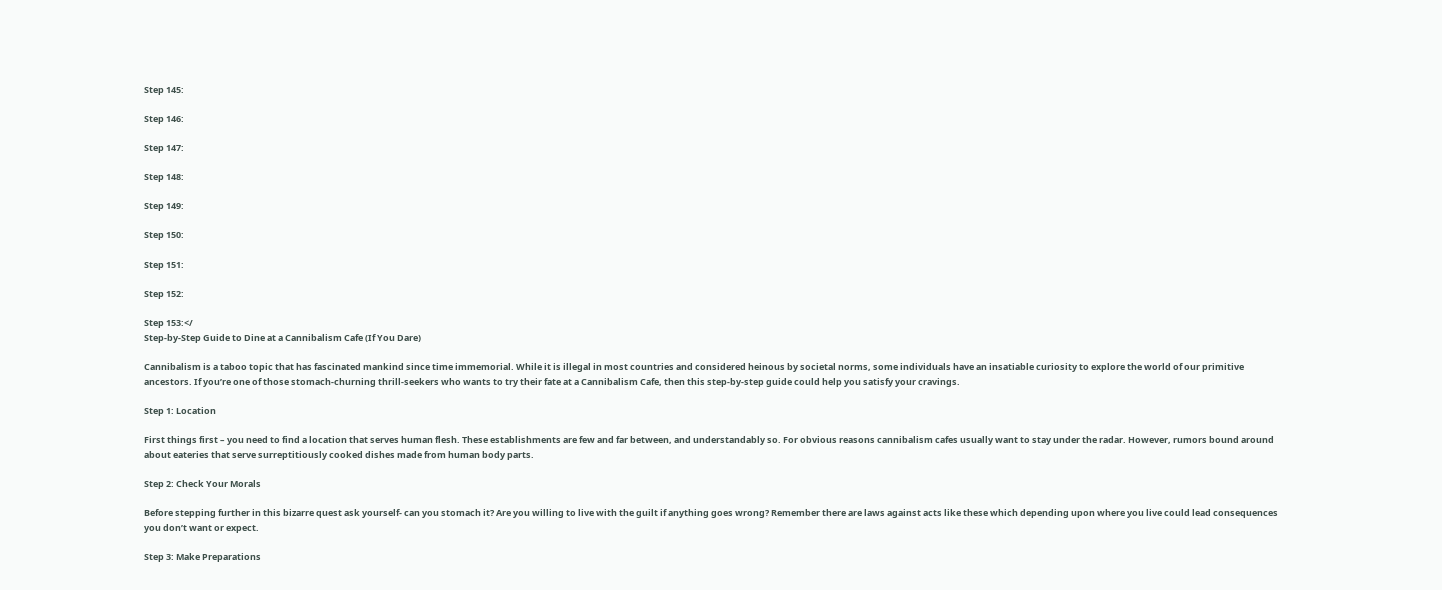Step 145:

Step 146:

Step 147:

Step 148:

Step 149:

Step 150:

Step 151:

Step 152:

Step 153:</
Step-by-Step Guide to Dine at a Cannibalism Cafe (If You Dare)

Cannibalism is a taboo topic that has fascinated mankind since time immemorial. While it is illegal in most countries and considered heinous by societal norms, some individuals have an insatiable curiosity to explore the world of our primitive ancestors. If you’re one of those stomach-churning thrill-seekers who wants to try their fate at a Cannibalism Cafe, then this step-by-step guide could help you satisfy your cravings.

Step 1: Location

First things first – you need to find a location that serves human flesh. These establishments are few and far between, and understandably so. For obvious reasons cannibalism cafes usually want to stay under the radar. However, rumors bound around about eateries that serve surreptitiously cooked dishes made from human body parts.

Step 2: Check Your Morals

Before stepping further in this bizarre quest ask yourself- can you stomach it? Are you willing to live with the guilt if anything goes wrong? Remember there are laws against acts like these which depending upon where you live could lead consequences you don’t want or expect.

Step 3: Make Preparations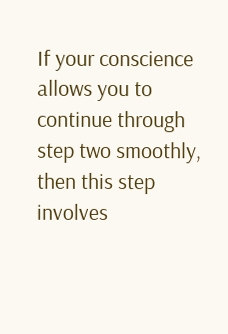If your conscience allows you to continue through step two smoothly, then this step involves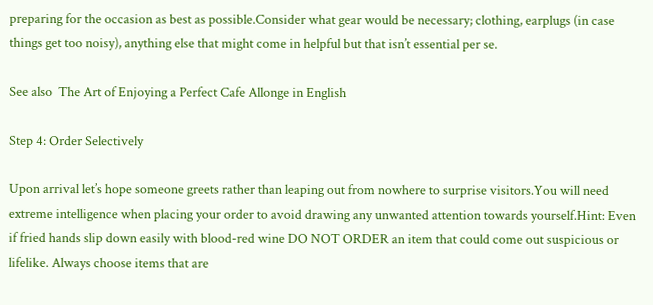preparing for the occasion as best as possible.Consider what gear would be necessary; clothing, earplugs (in case things get too noisy), anything else that might come in helpful but that isn’t essential per se.

See also  The Art of Enjoying a Perfect Cafe Allonge in English

Step 4: Order Selectively

Upon arrival let’s hope someone greets rather than leaping out from nowhere to surprise visitors.You will need extreme intelligence when placing your order to avoid drawing any unwanted attention towards yourself.Hint: Even if fried hands slip down easily with blood-red wine DO NOT ORDER an item that could come out suspicious or lifelike. Always choose items that are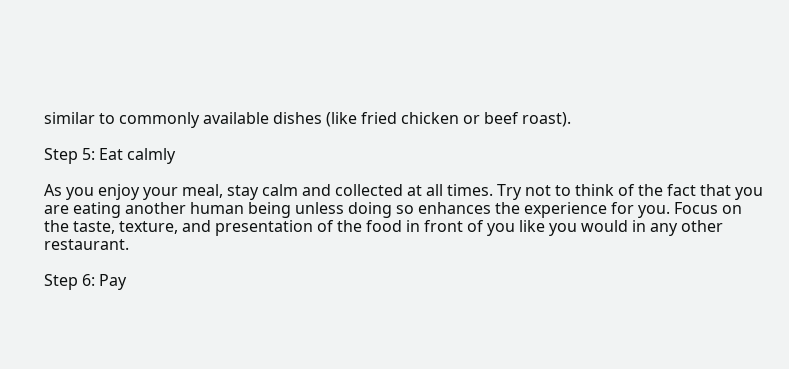similar to commonly available dishes (like fried chicken or beef roast).

Step 5: Eat calmly

As you enjoy your meal, stay calm and collected at all times. Try not to think of the fact that you are eating another human being unless doing so enhances the experience for you. Focus on the taste, texture, and presentation of the food in front of you like you would in any other restaurant.

Step 6: Pay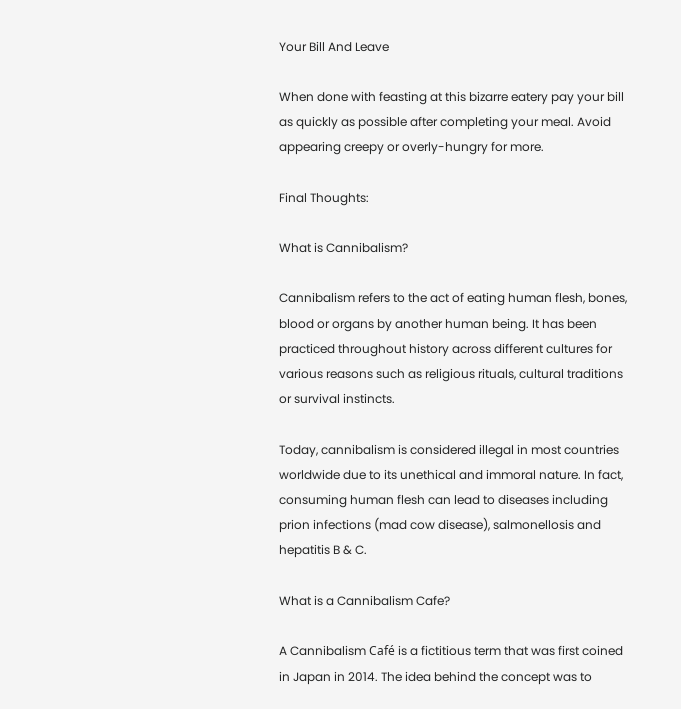Your Bill And Leave

When done with feasting at this bizarre eatery pay your bill as quickly as possible after completing your meal. Avoid appearing creepy or overly-hungry for more.

Final Thoughts:

What is Cannibalism?

Cannibalism refers to the act of eating human flesh, bones, blood or organs by another human being. It has been practiced throughout history across different cultures for various reasons such as religious rituals, cultural traditions or survival instincts.

Today, cannibalism is considered illegal in most countries worldwide due to its unethical and immoral nature. In fact, consuming human flesh can lead to diseases including prion infections (mad cow disease), salmonellosis and hepatitis B & C.

What is a Cannibalism Cafe?

A Cannibalism Café is a fictitious term that was first coined in Japan in 2014. The idea behind the concept was to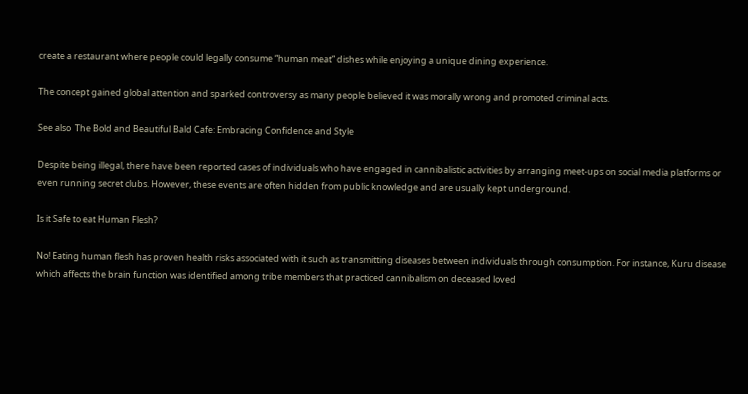create a restaurant where people could legally consume “human meat” dishes while enjoying a unique dining experience.

The concept gained global attention and sparked controversy as many people believed it was morally wrong and promoted criminal acts.

See also  The Bold and Beautiful Bald Cafe: Embracing Confidence and Style

Despite being illegal, there have been reported cases of individuals who have engaged in cannibalistic activities by arranging meet-ups on social media platforms or even running secret clubs. However, these events are often hidden from public knowledge and are usually kept underground.

Is it Safe to eat Human Flesh?

No! Eating human flesh has proven health risks associated with it such as transmitting diseases between individuals through consumption. For instance, Kuru disease which affects the brain function was identified among tribe members that practiced cannibalism on deceased loved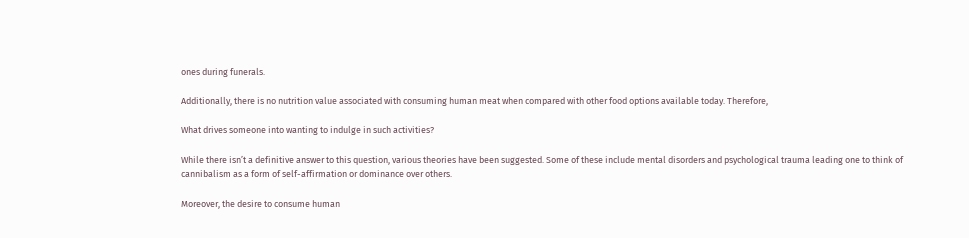ones during funerals.

Additionally, there is no nutrition value associated with consuming human meat when compared with other food options available today. Therefore,

What drives someone into wanting to indulge in such activities?

While there isn’t a definitive answer to this question, various theories have been suggested. Some of these include mental disorders and psychological trauma leading one to think of cannibalism as a form of self-affirmation or dominance over others.

Moreover, the desire to consume human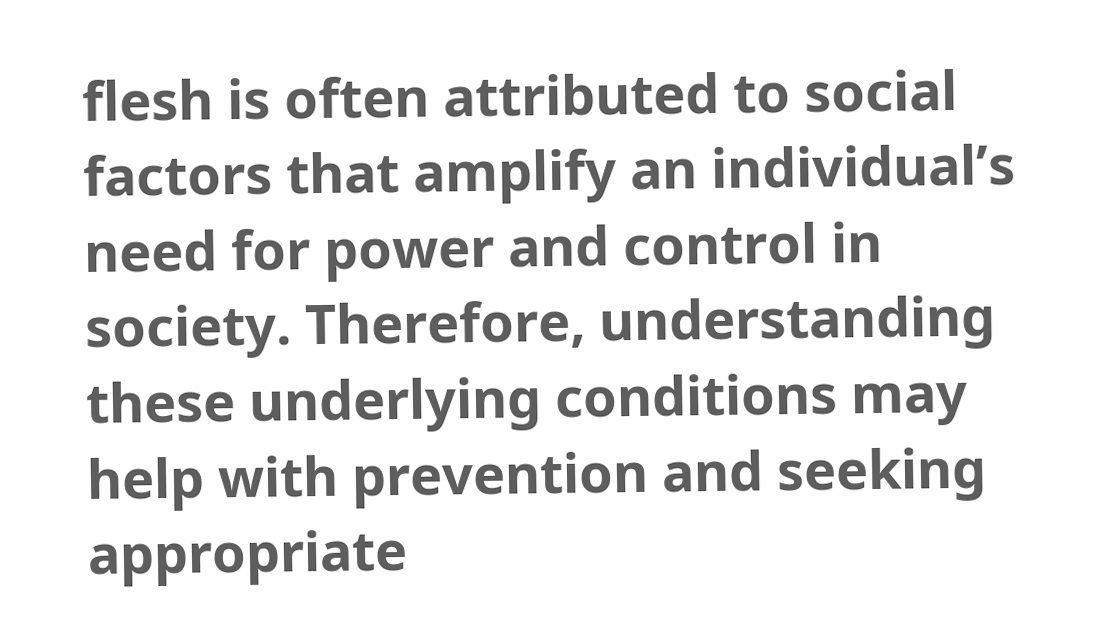flesh is often attributed to social factors that amplify an individual’s need for power and control in society. Therefore, understanding these underlying conditions may help with prevention and seeking appropriate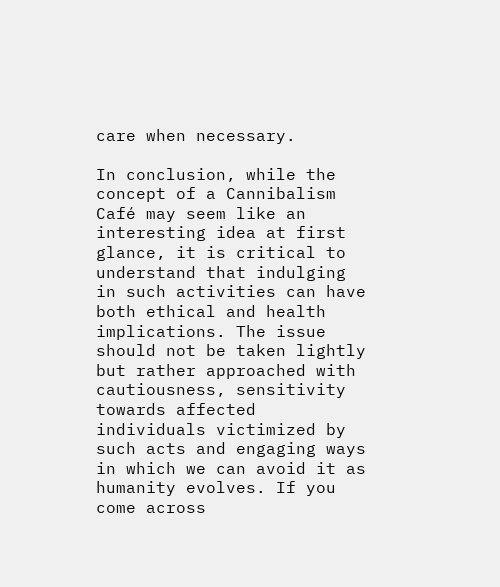care when necessary.

In conclusion, while the concept of a Cannibalism Café may seem like an interesting idea at first glance, it is critical to understand that indulging in such activities can have both ethical and health implications. The issue should not be taken lightly but rather approached with cautiousness, sensitivity towards affected individuals victimized by such acts and engaging ways in which we can avoid it as humanity evolves. If you come across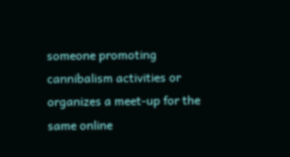someone promoting cannibalism activities or organizes a meet-up for the same online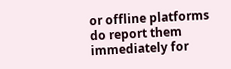or offline platforms do report them immediately for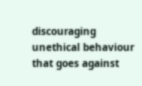discouraging unethical behaviour that goes against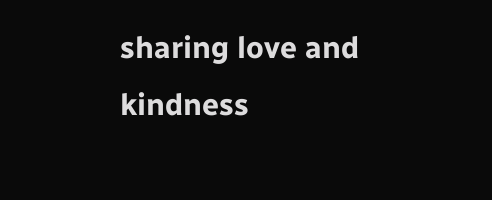sharing love and kindness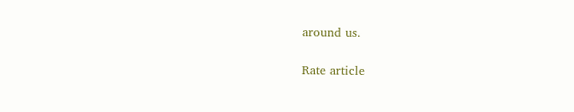around us.

Rate article